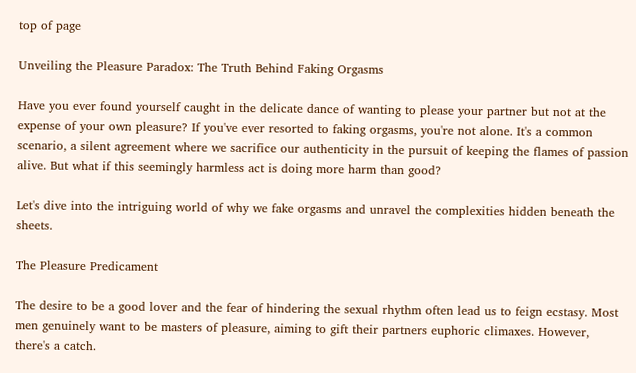top of page

Unveiling the Pleasure Paradox: The Truth Behind Faking Orgasms

Have you ever found yourself caught in the delicate dance of wanting to please your partner but not at the expense of your own pleasure? If you've ever resorted to faking orgasms, you're not alone. It's a common scenario, a silent agreement where we sacrifice our authenticity in the pursuit of keeping the flames of passion alive. But what if this seemingly harmless act is doing more harm than good?

Let's dive into the intriguing world of why we fake orgasms and unravel the complexities hidden beneath the sheets.

The Pleasure Predicament

The desire to be a good lover and the fear of hindering the sexual rhythm often lead us to feign ecstasy. Most men genuinely want to be masters of pleasure, aiming to gift their partners euphoric climaxes. However, there's a catch.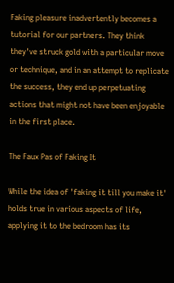Faking pleasure inadvertently becomes a tutorial for our partners. They think they've struck gold with a particular move or technique, and in an attempt to replicate the success, they end up perpetuating actions that might not have been enjoyable in the first place.

The Faux Pas of Faking It

While the idea of 'faking it till you make it' holds true in various aspects of life, applying it to the bedroom has its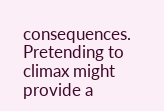consequences. Pretending to climax might provide a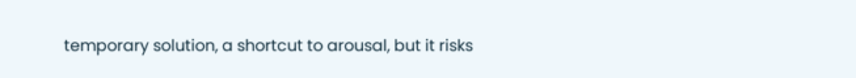temporary solution, a shortcut to arousal, but it risks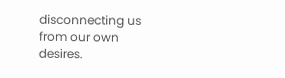disconnecting us from our own desires.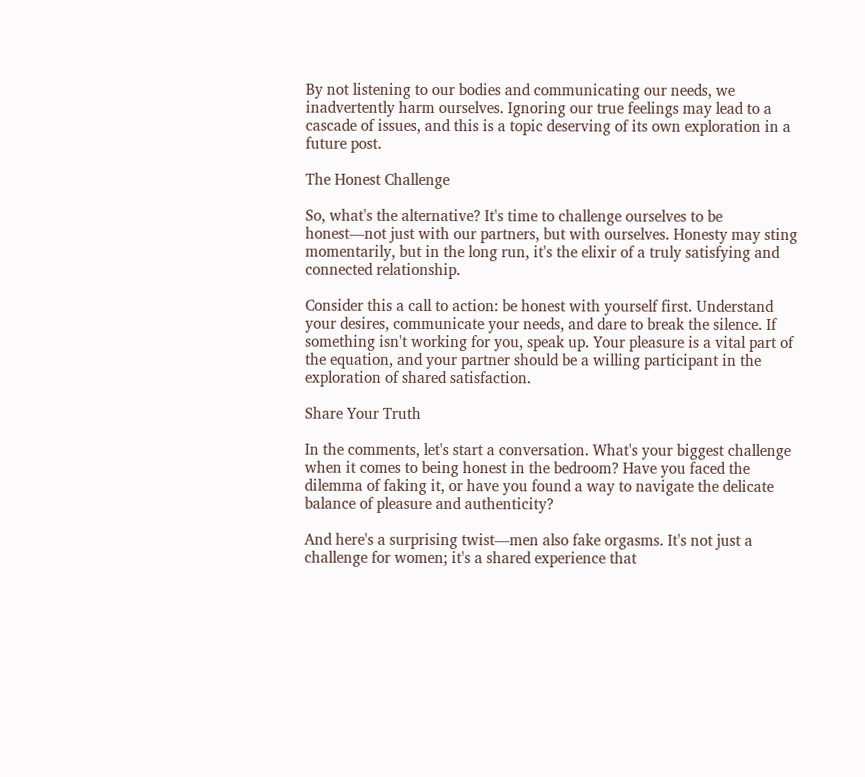By not listening to our bodies and communicating our needs, we inadvertently harm ourselves. Ignoring our true feelings may lead to a cascade of issues, and this is a topic deserving of its own exploration in a future post.

The Honest Challenge

So, what's the alternative? It's time to challenge ourselves to be honest—not just with our partners, but with ourselves. Honesty may sting momentarily, but in the long run, it's the elixir of a truly satisfying and connected relationship.

Consider this a call to action: be honest with yourself first. Understand your desires, communicate your needs, and dare to break the silence. If something isn't working for you, speak up. Your pleasure is a vital part of the equation, and your partner should be a willing participant in the exploration of shared satisfaction.

Share Your Truth

In the comments, let's start a conversation. What's your biggest challenge when it comes to being honest in the bedroom? Have you faced the dilemma of faking it, or have you found a way to navigate the delicate balance of pleasure and authenticity?

And here's a surprising twist—men also fake orgasms. It's not just a challenge for women; it's a shared experience that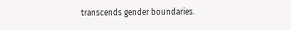transcends gender boundaries.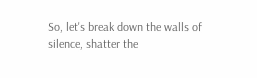So, let's break down the walls of silence, shatter the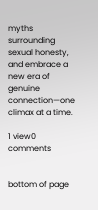myths surrounding sexual honesty, and embrace a new era of genuine connection—one climax at a time.

1 view0 comments


bottom of page